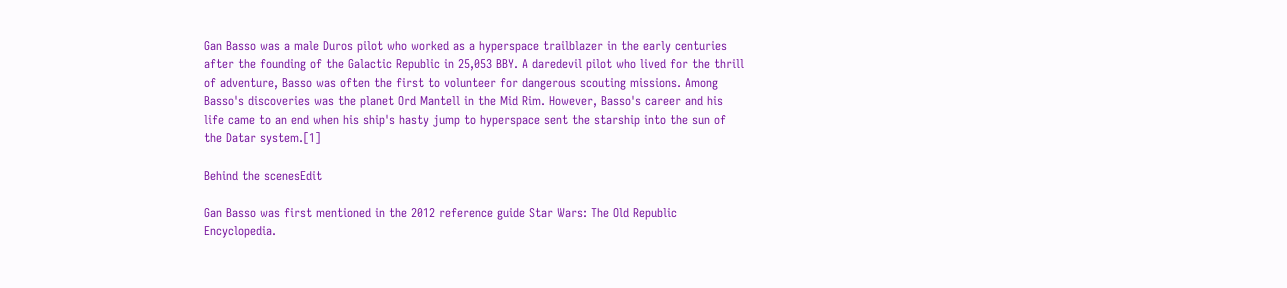Gan Basso was a male Duros pilot who worked as a hyperspace trailblazer in the early centuries after the founding of the Galactic Republic in 25,053 BBY. A daredevil pilot who lived for the thrill of adventure, Basso was often the first to volunteer for dangerous scouting missions. Among Basso's discoveries was the planet Ord Mantell in the Mid Rim. However, Basso's career and his life came to an end when his ship's hasty jump to hyperspace sent the starship into the sun of the Datar system.[1]

Behind the scenesEdit

Gan Basso was first mentioned in the 2012 reference guide Star Wars: The Old Republic Encyclopedia.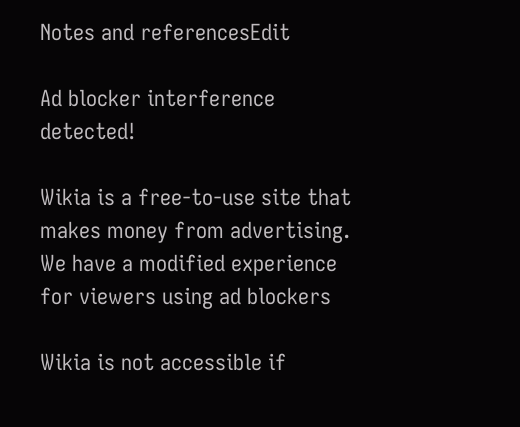Notes and referencesEdit

Ad blocker interference detected!

Wikia is a free-to-use site that makes money from advertising. We have a modified experience for viewers using ad blockers

Wikia is not accessible if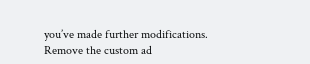you’ve made further modifications. Remove the custom ad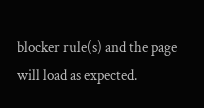blocker rule(s) and the page will load as expected.